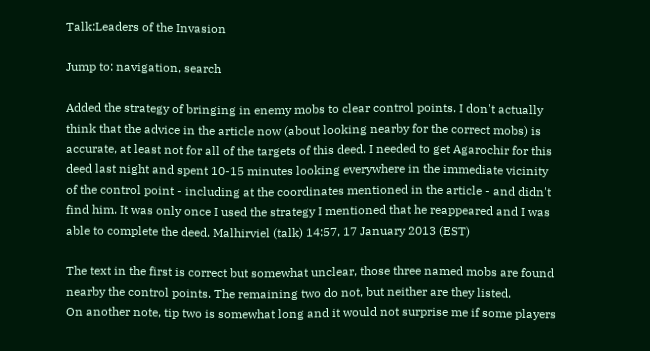Talk:Leaders of the Invasion

Jump to: navigation, search

Added the strategy of bringing in enemy mobs to clear control points. I don't actually think that the advice in the article now (about looking nearby for the correct mobs) is accurate, at least not for all of the targets of this deed. I needed to get Agarochir for this deed last night and spent 10-15 minutes looking everywhere in the immediate vicinity of the control point - including at the coordinates mentioned in the article - and didn't find him. It was only once I used the strategy I mentioned that he reappeared and I was able to complete the deed. Malhirviel (talk) 14:57, 17 January 2013 (EST)

The text in the first is correct but somewhat unclear, those three named mobs are found nearby the control points. The remaining two do not, but neither are they listed.
On another note, tip two is somewhat long and it would not surprise me if some players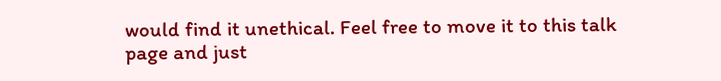would find it unethical. Feel free to move it to this talk page and just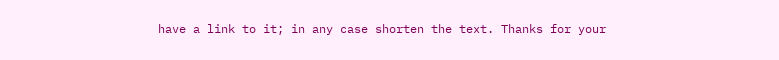have a link to it; in any case shorten the text. Thanks for your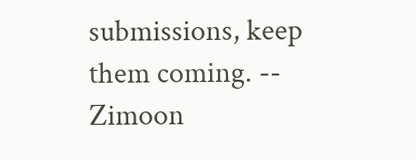submissions, keep them coming. -- Zimoon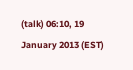(talk) 06:10, 19 January 2013 (EST)